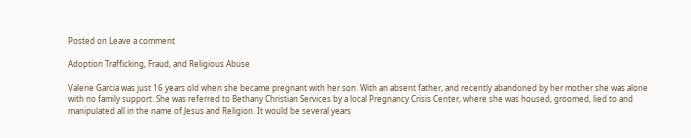Posted on Leave a comment

Adoption Trafficking, Fraud, and Religious Abuse

Valerie Garcia was just 16 years old when she became pregnant with her son. With an absent father, and recently abandoned by her mother she was alone with no family support. She was referred to Bethany Christian Services by a local Pregnancy Crisis Center, where she was housed, groomed, lied to and manipulated all in the name of Jesus and Religion. It would be several years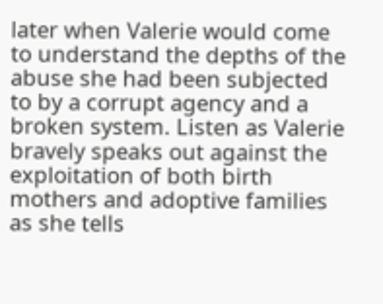later when Valerie would come to understand the depths of the abuse she had been subjected to by a corrupt agency and a broken system. Listen as Valerie bravely speaks out against the exploitation of both birth mothers and adoptive families as she tells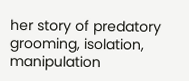her story of predatory grooming, isolation, manipulation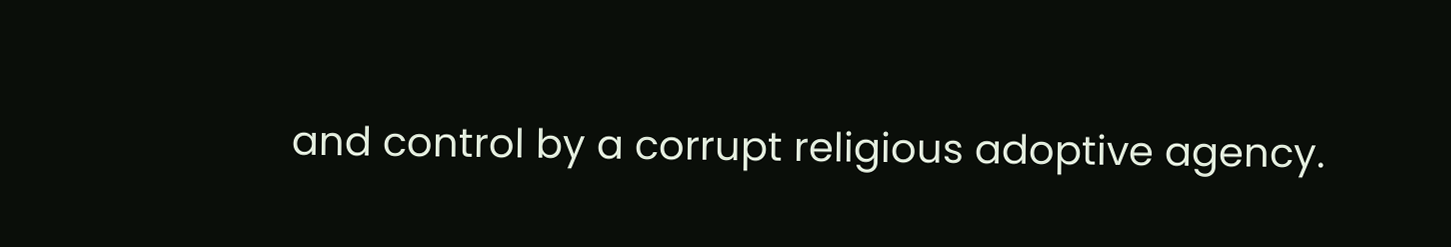and control by a corrupt religious adoptive agency.